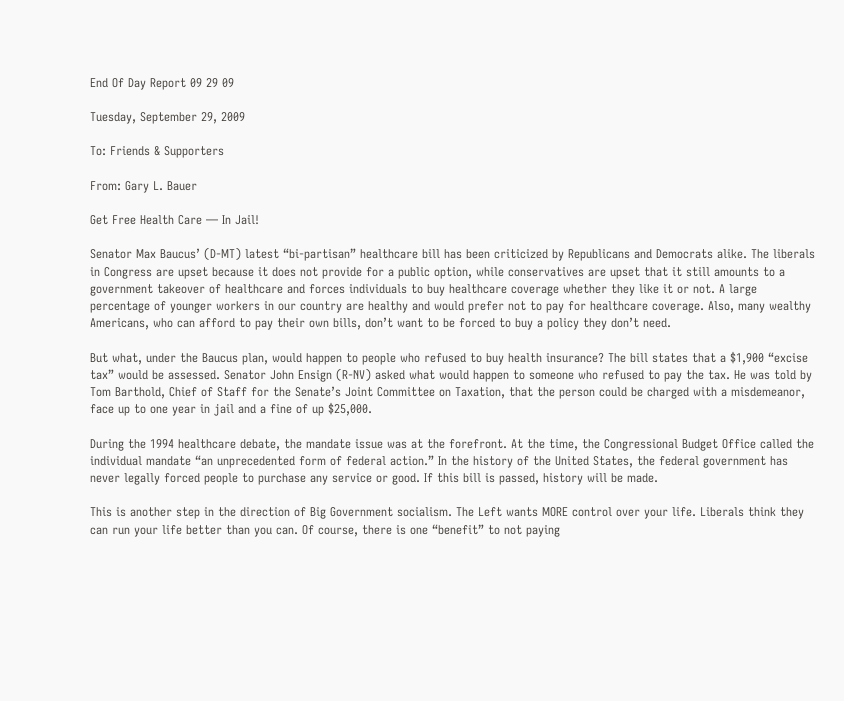End Of Day Report 09 29 09

Tuesday, September 29, 2009

To: Friends & Supporters

From: Gary L. Bauer

Get Free Health Care — In Jail!

Senator Max Baucus’ (D-MT) latest “bi-partisan” healthcare bill has been criticized by Republicans and Democrats alike. The liberals in Congress are upset because it does not provide for a public option, while conservatives are upset that it still amounts to a government takeover of healthcare and forces individuals to buy healthcare coverage whether they like it or not. A large percentage of younger workers in our country are healthy and would prefer not to pay for healthcare coverage. Also, many wealthy Americans, who can afford to pay their own bills, don’t want to be forced to buy a policy they don’t need.

But what, under the Baucus plan, would happen to people who refused to buy health insurance? The bill states that a $1,900 “excise tax” would be assessed. Senator John Ensign (R-NV) asked what would happen to someone who refused to pay the tax. He was told by Tom Barthold, Chief of Staff for the Senate’s Joint Committee on Taxation, that the person could be charged with a misdemeanor, face up to one year in jail and a fine of up $25,000.

During the 1994 healthcare debate, the mandate issue was at the forefront. At the time, the Congressional Budget Office called the individual mandate “an unprecedented form of federal action.” In the history of the United States, the federal government has never legally forced people to purchase any service or good. If this bill is passed, history will be made.

This is another step in the direction of Big Government socialism. The Left wants MORE control over your life. Liberals think they can run your life better than you can. Of course, there is one “benefit” to not paying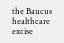the Baucus healthcare excise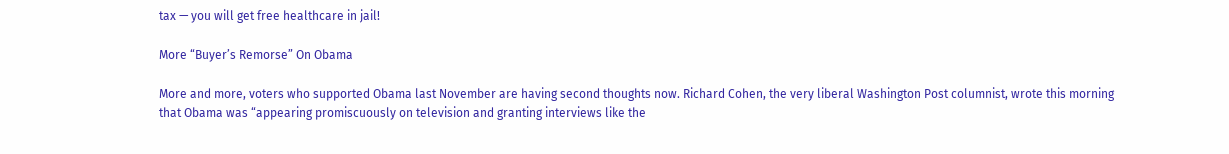tax — you will get free healthcare in jail!

More “Buyer’s Remorse” On Obama

More and more, voters who supported Obama last November are having second thoughts now. Richard Cohen, the very liberal Washington Post columnist, wrote this morning that Obama was “appearing promiscuously on television and granting interviews like the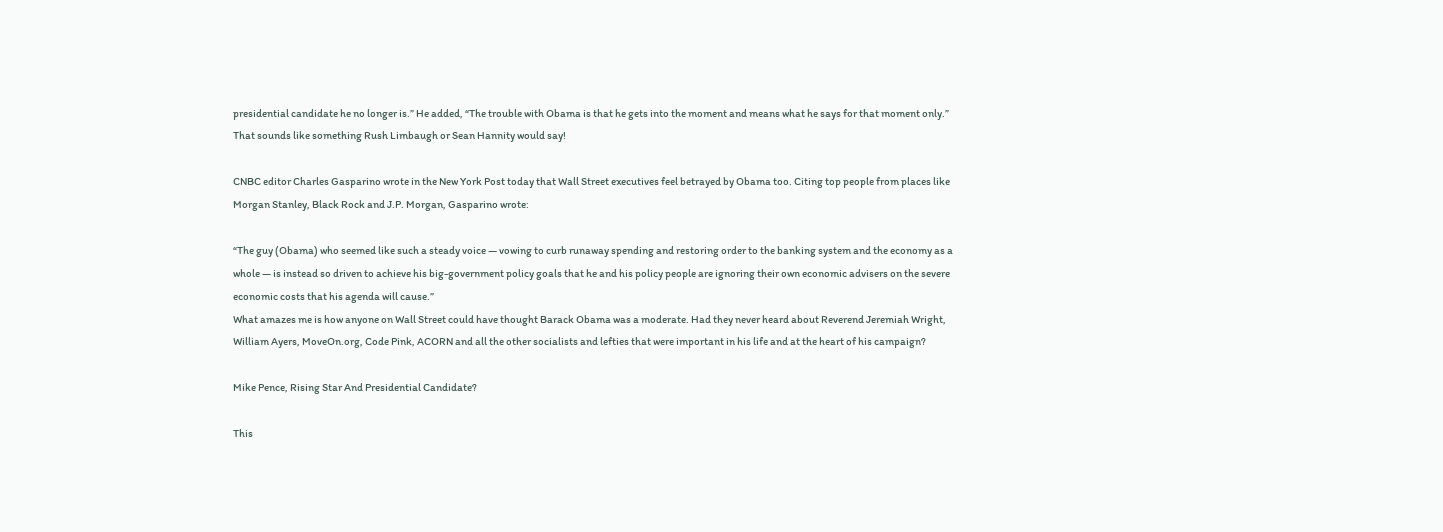presidential candidate he no longer is.” He added, “The trouble with Obama is that he gets into the moment and means what he says for that moment only.” That sounds like something Rush Limbaugh or Sean Hannity would say!

CNBC editor Charles Gasparino wrote in the New York Post today that Wall Street executives feel betrayed by Obama too. Citing top people from places like Morgan Stanley, Black Rock and J.P. Morgan, Gasparino wrote:

“The guy (Obama) who seemed like such a steady voice — vowing to curb runaway spending and restoring order to the banking system and the economy as a whole — is instead so driven to achieve his big-government policy goals that he and his policy people are ignoring their own economic advisers on the severe economic costs that his agenda will cause.”
What amazes me is how anyone on Wall Street could have thought Barack Obama was a moderate. Had they never heard about Reverend Jeremiah Wright, William Ayers, MoveOn.org, Code Pink, ACORN and all the other socialists and lefties that were important in his life and at the heart of his campaign?

Mike Pence, Rising Star And Presidential Candidate?

This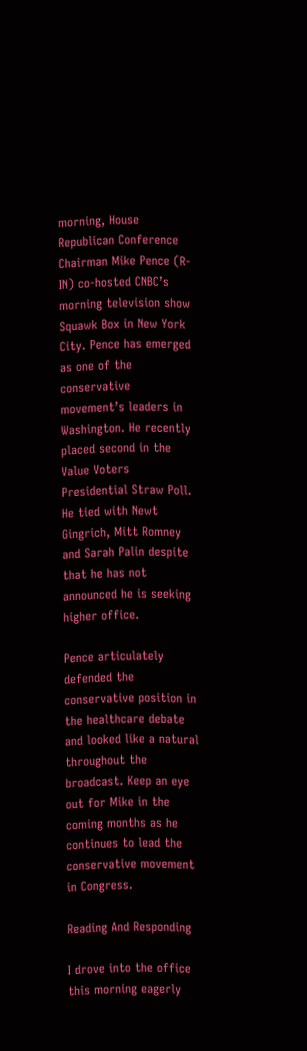morning, House Republican Conference Chairman Mike Pence (R-IN) co-hosted CNBC’s morning television show Squawk Box in New York City. Pence has emerged as one of the conservative movement’s leaders in Washington. He recently placed second in the Value Voters Presidential Straw Poll. He tied with Newt Gingrich, Mitt Romney and Sarah Palin despite that he has not announced he is seeking higher office.

Pence articulately defended the conservative position in the healthcare debate and looked like a natural throughout the broadcast. Keep an eye out for Mike in the coming months as he continues to lead the conservative movement in Congress.

Reading And Responding

I drove into the office this morning eagerly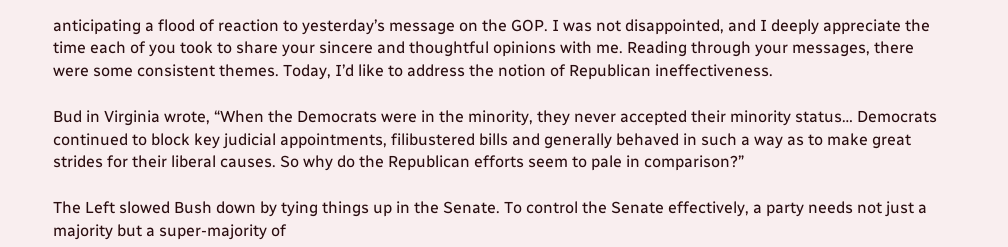anticipating a flood of reaction to yesterday’s message on the GOP. I was not disappointed, and I deeply appreciate the time each of you took to share your sincere and thoughtful opinions with me. Reading through your messages, there were some consistent themes. Today, I’d like to address the notion of Republican ineffectiveness.

Bud in Virginia wrote, “When the Democrats were in the minority, they never accepted their minority status… Democrats continued to block key judicial appointments, filibustered bills and generally behaved in such a way as to make great strides for their liberal causes. So why do the Republican efforts seem to pale in comparison?”

The Left slowed Bush down by tying things up in the Senate. To control the Senate effectively, a party needs not just a majority but a super-majority of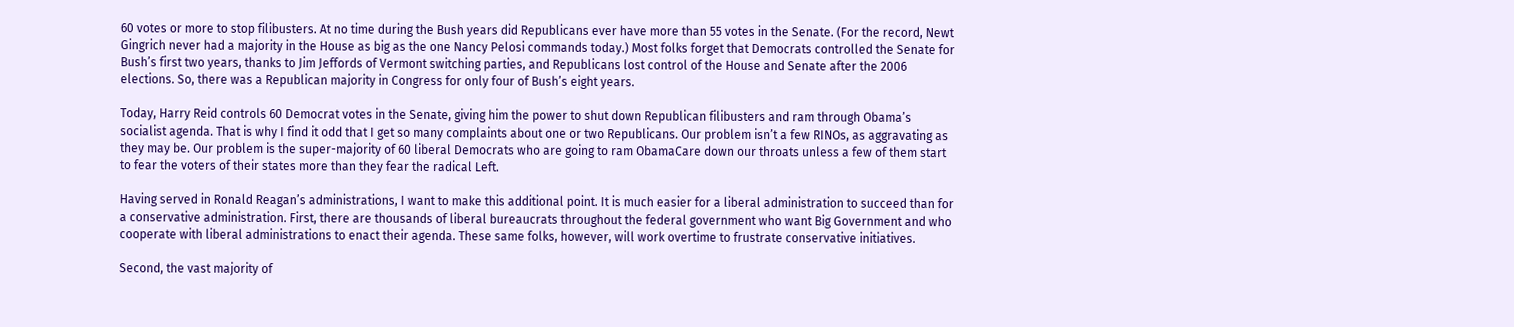60 votes or more to stop filibusters. At no time during the Bush years did Republicans ever have more than 55 votes in the Senate. (For the record, Newt Gingrich never had a majority in the House as big as the one Nancy Pelosi commands today.) Most folks forget that Democrats controlled the Senate for Bush’s first two years, thanks to Jim Jeffords of Vermont switching parties, and Republicans lost control of the House and Senate after the 2006 elections. So, there was a Republican majority in Congress for only four of Bush’s eight years.

Today, Harry Reid controls 60 Democrat votes in the Senate, giving him the power to shut down Republican filibusters and ram through Obama’s socialist agenda. That is why I find it odd that I get so many complaints about one or two Republicans. Our problem isn’t a few RINOs, as aggravating as they may be. Our problem is the super-majority of 60 liberal Democrats who are going to ram ObamaCare down our throats unless a few of them start to fear the voters of their states more than they fear the radical Left.

Having served in Ronald Reagan’s administrations, I want to make this additional point. It is much easier for a liberal administration to succeed than for a conservative administration. First, there are thousands of liberal bureaucrats throughout the federal government who want Big Government and who cooperate with liberal administrations to enact their agenda. These same folks, however, will work overtime to frustrate conservative initiatives.

Second, the vast majority of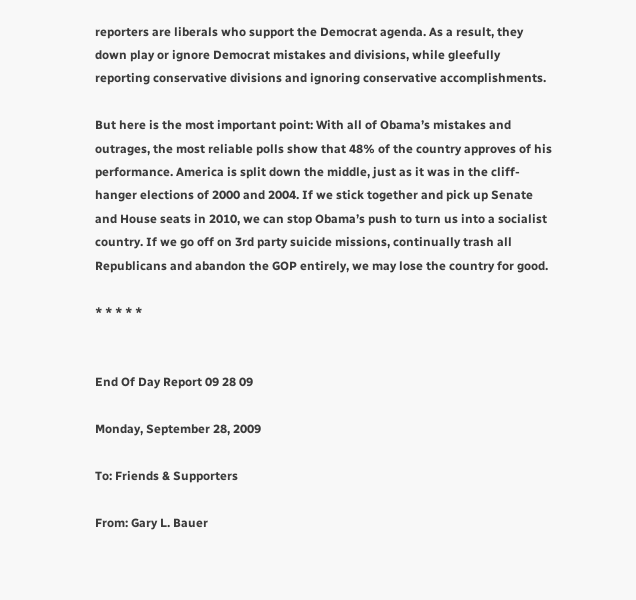reporters are liberals who support the Democrat agenda. As a result, they down play or ignore Democrat mistakes and divisions, while gleefully reporting conservative divisions and ignoring conservative accomplishments.

But here is the most important point: With all of Obama’s mistakes and outrages, the most reliable polls show that 48% of the country approves of his performance. America is split down the middle, just as it was in the cliff-hanger elections of 2000 and 2004. If we stick together and pick up Senate and House seats in 2010, we can stop Obama’s push to turn us into a socialist country. If we go off on 3rd party suicide missions, continually trash all Republicans and abandon the GOP entirely, we may lose the country for good.

* * * * *


End Of Day Report 09 28 09

Monday, September 28, 2009

To: Friends & Supporters

From: Gary L. Bauer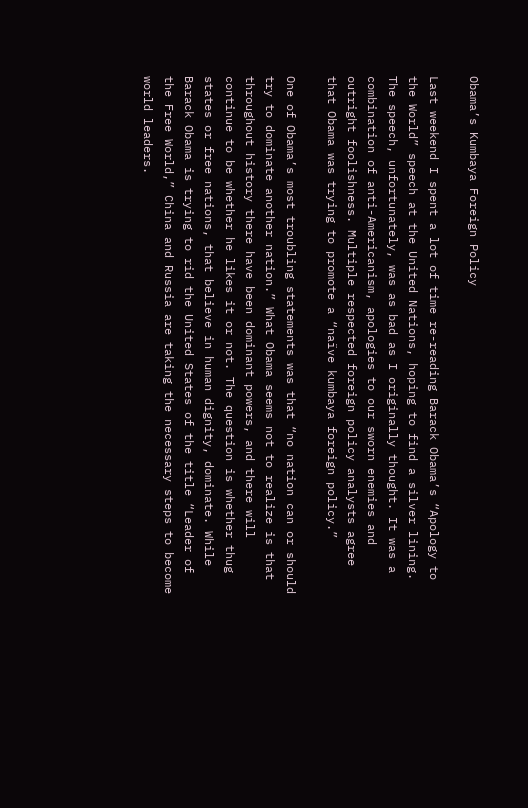Obama’s Kumbaya Foreign Policy

Last weekend I spent a lot of time re-reading Barack Obama’s “Apology to the World” speech at the United Nations, hoping to find a silver lining. The speech, unfortunately, was as bad as I originally thought. It was a combination of anti-Americanism, apologies to our sworn enemies and outright foolishness. Multiple respected foreign policy analysts agree that Obama was trying to promote a “naïve kumbaya foreign policy.”

One of Obama’s most troubling statements was that “no nation can or should try to dominate another nation.” What Obama seems not to realize is that throughout history there have been dominant powers, and there will continue to be whether he likes it or not. The question is whether thug states or free nations, that believe in human dignity, dominate. While Barack Obama is trying to rid the United States of the title “Leader of the Free World,” China and Russia are taking the necessary steps to become world leaders.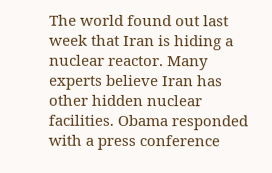The world found out last week that Iran is hiding a nuclear reactor. Many experts believe Iran has other hidden nuclear facilities. Obama responded with a press conference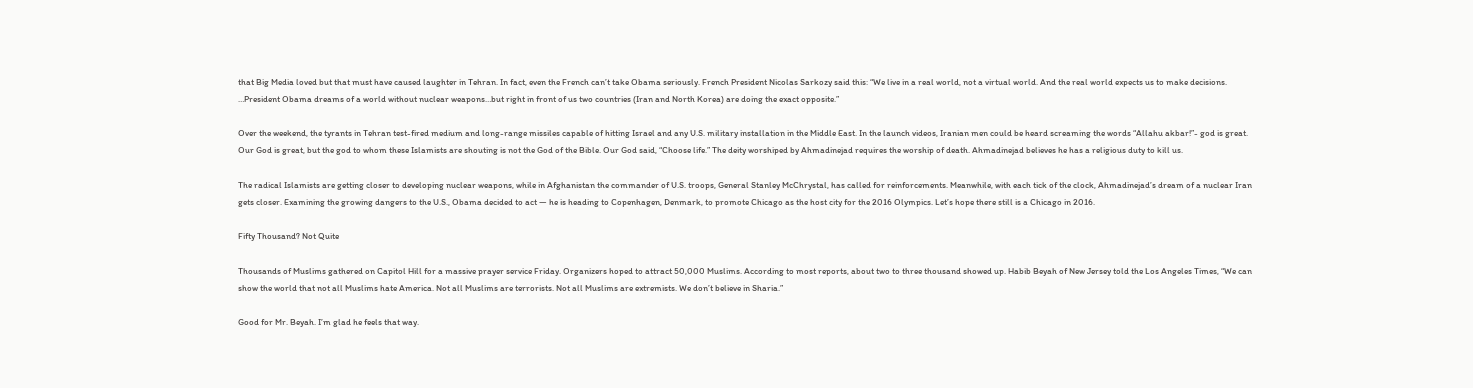that Big Media loved but that must have caused laughter in Tehran. In fact, even the French can’t take Obama seriously. French President Nicolas Sarkozy said this: “We live in a real world, not a virtual world. And the real world expects us to make decisions. …President Obama dreams of a world without nuclear weapons…but right in front of us two countries (Iran and North Korea) are doing the exact opposite.”

Over the weekend, the tyrants in Tehran test-fired medium and long-range missiles capable of hitting Israel and any U.S. military installation in the Middle East. In the launch videos, Iranian men could be heard screaming the words “Allahu akbar!”- god is great. Our God is great, but the god to whom these Islamists are shouting is not the God of the Bible. Our God said, “Choose life.” The deity worshiped by Ahmadinejad requires the worship of death. Ahmadinejad believes he has a religious duty to kill us.

The radical Islamists are getting closer to developing nuclear weapons, while in Afghanistan the commander of U.S. troops, General Stanley McChrystal, has called for reinforcements. Meanwhile, with each tick of the clock, Ahmadinejad’s dream of a nuclear Iran gets closer. Examining the growing dangers to the U.S., Obama decided to act — he is heading to Copenhagen, Denmark, to promote Chicago as the host city for the 2016 Olympics. Let’s hope there still is a Chicago in 2016.

Fifty Thousand? Not Quite

Thousands of Muslims gathered on Capitol Hill for a massive prayer service Friday. Organizers hoped to attract 50,000 Muslims. According to most reports, about two to three thousand showed up. Habib Beyah of New Jersey told the Los Angeles Times, “We can show the world that not all Muslims hate America. Not all Muslims are terrorists. Not all Muslims are extremists. We don’t believe in Sharia.”

Good for Mr. Beyah. I’m glad he feels that way.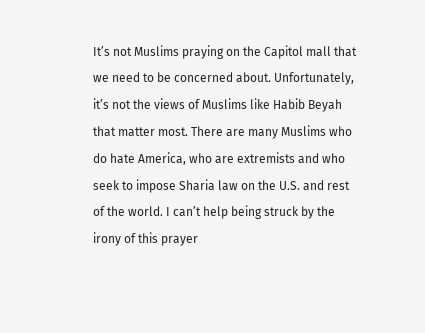It’s not Muslims praying on the Capitol mall that we need to be concerned about. Unfortunately, it’s not the views of Muslims like Habib Beyah that matter most. There are many Muslims who do hate America, who are extremists and who seek to impose Sharia law on the U.S. and rest of the world. I can’t help being struck by the irony of this prayer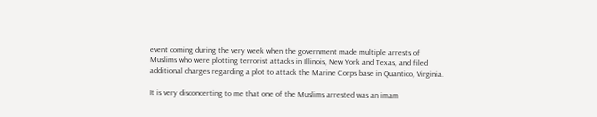event coming during the very week when the government made multiple arrests of Muslims who were plotting terrorist attacks in Illinois, New York and Texas, and filed additional charges regarding a plot to attack the Marine Corps base in Quantico, Virginia.

It is very disconcerting to me that one of the Muslims arrested was an imam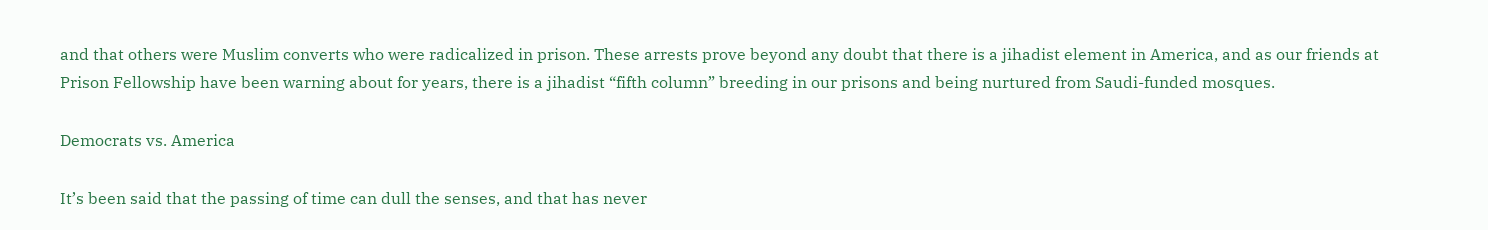and that others were Muslim converts who were radicalized in prison. These arrests prove beyond any doubt that there is a jihadist element in America, and as our friends at Prison Fellowship have been warning about for years, there is a jihadist “fifth column” breeding in our prisons and being nurtured from Saudi-funded mosques.

Democrats vs. America

It’s been said that the passing of time can dull the senses, and that has never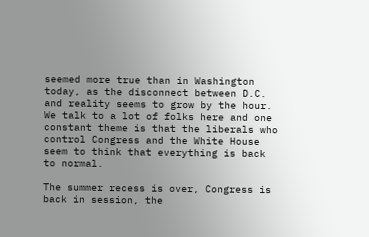seemed more true than in Washington today, as the disconnect between D.C. and reality seems to grow by the hour. We talk to a lot of folks here and one constant theme is that the liberals who control Congress and the White House seem to think that everything is back to normal.

The summer recess is over, Congress is back in session, the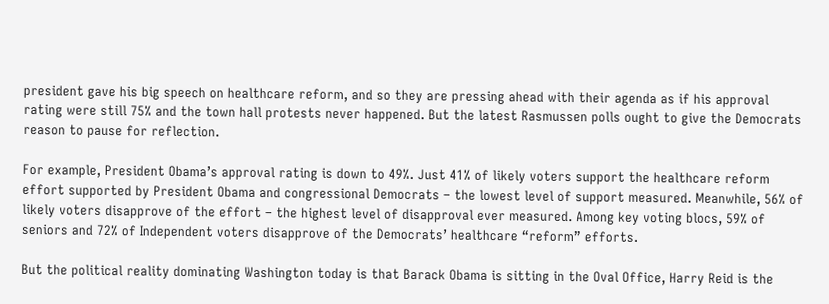president gave his big speech on healthcare reform, and so they are pressing ahead with their agenda as if his approval rating were still 75% and the town hall protests never happened. But the latest Rasmussen polls ought to give the Democrats reason to pause for reflection.

For example, President Obama’s approval rating is down to 49%. Just 41% of likely voters support the healthcare reform effort supported by President Obama and congressional Democrats – the lowest level of support measured. Meanwhile, 56% of likely voters disapprove of the effort – the highest level of disapproval ever measured. Among key voting blocs, 59% of seniors and 72% of Independent voters disapprove of the Democrats’ healthcare “reform” efforts.

But the political reality dominating Washington today is that Barack Obama is sitting in the Oval Office, Harry Reid is the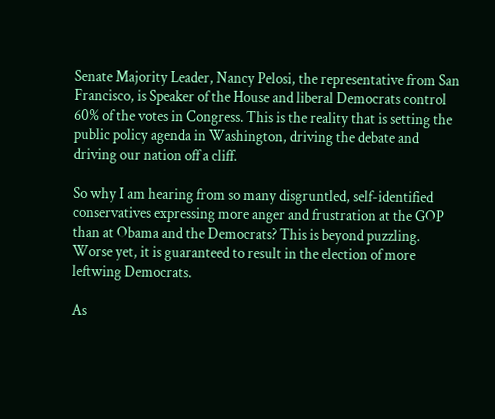Senate Majority Leader, Nancy Pelosi, the representative from San Francisco, is Speaker of the House and liberal Democrats control 60% of the votes in Congress. This is the reality that is setting the public policy agenda in Washington, driving the debate and driving our nation off a cliff.

So why I am hearing from so many disgruntled, self-identified conservatives expressing more anger and frustration at the GOP than at Obama and the Democrats? This is beyond puzzling. Worse yet, it is guaranteed to result in the election of more leftwing Democrats.

As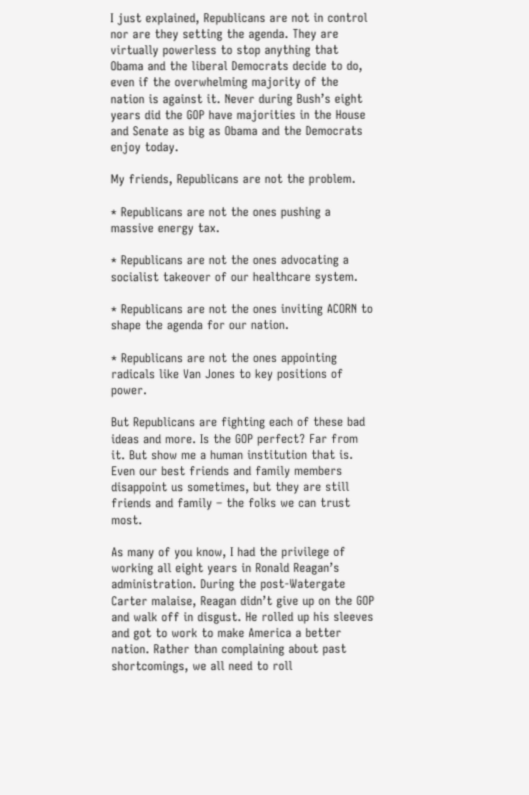I just explained, Republicans are not in control nor are they setting the agenda. They are virtually powerless to stop anything that Obama and the liberal Democrats decide to do, even if the overwhelming majority of the nation is against it. Never during Bush’s eight years did the GOP have majorities in the House and Senate as big as Obama and the Democrats enjoy today.

My friends, Republicans are not the problem.

* Republicans are not the ones pushing a massive energy tax.

* Republicans are not the ones advocating a socialist takeover of our healthcare system.

* Republicans are not the ones inviting ACORN to shape the agenda for our nation.

* Republicans are not the ones appointing radicals like Van Jones to key positions of power.

But Republicans are fighting each of these bad ideas and more. Is the GOP perfect? Far from it. But show me a human institution that is. Even our best friends and family members disappoint us sometimes, but they are still friends and family – the folks we can trust most.

As many of you know, I had the privilege of working all eight years in Ronald Reagan’s administration. During the post-Watergate Carter malaise, Reagan didn’t give up on the GOP and walk off in disgust. He rolled up his sleeves and got to work to make America a better nation. Rather than complaining about past shortcomings, we all need to roll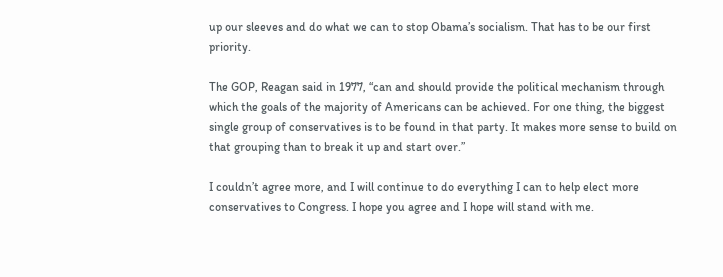up our sleeves and do what we can to stop Obama’s socialism. That has to be our first priority.

The GOP, Reagan said in 1977, “can and should provide the political mechanism through which the goals of the majority of Americans can be achieved. For one thing, the biggest single group of conservatives is to be found in that party. It makes more sense to build on that grouping than to break it up and start over.”

I couldn’t agree more, and I will continue to do everything I can to help elect more conservatives to Congress. I hope you agree and I hope will stand with me.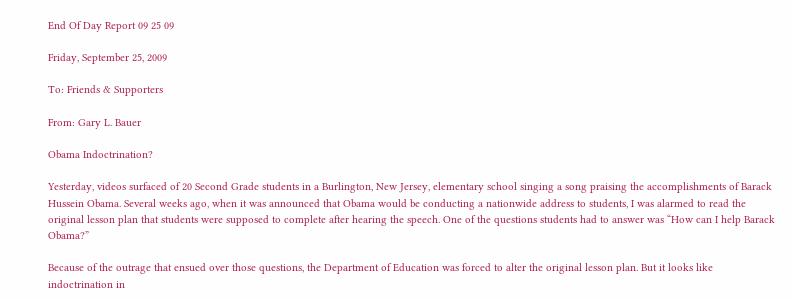End Of Day Report 09 25 09

Friday, September 25, 2009

To: Friends & Supporters

From: Gary L. Bauer

Obama Indoctrination?

Yesterday, videos surfaced of 20 Second Grade students in a Burlington, New Jersey, elementary school singing a song praising the accomplishments of Barack Hussein Obama. Several weeks ago, when it was announced that Obama would be conducting a nationwide address to students, I was alarmed to read the original lesson plan that students were supposed to complete after hearing the speech. One of the questions students had to answer was “How can I help Barack Obama?”

Because of the outrage that ensued over those questions, the Department of Education was forced to alter the original lesson plan. But it looks like indoctrination in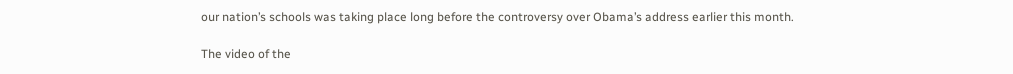our nation’s schools was taking place long before the controversy over Obama’s address earlier this month.

The video of the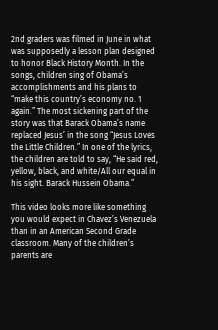2nd graders was filmed in June in what was supposedly a lesson plan designed to honor Black History Month. In the songs, children sing of Obama’s accomplishments and his plans to “make this country’s economy no. 1 again.” The most sickening part of the story was that Barack Obama’s name replaced Jesus’ in the song “Jesus Loves the Little Children.” In one of the lyrics, the children are told to say, “He said red, yellow, black, and white/All our equal in his sight. Barack Hussein Obama.”

This video looks more like something you would expect in Chavez’s Venezuela than in an American Second Grade classroom. Many of the children’s parents are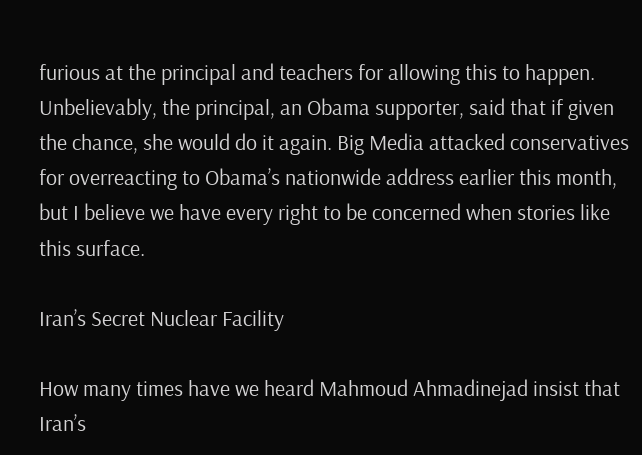furious at the principal and teachers for allowing this to happen. Unbelievably, the principal, an Obama supporter, said that if given the chance, she would do it again. Big Media attacked conservatives for overreacting to Obama’s nationwide address earlier this month, but I believe we have every right to be concerned when stories like this surface.

Iran’s Secret Nuclear Facility

How many times have we heard Mahmoud Ahmadinejad insist that Iran’s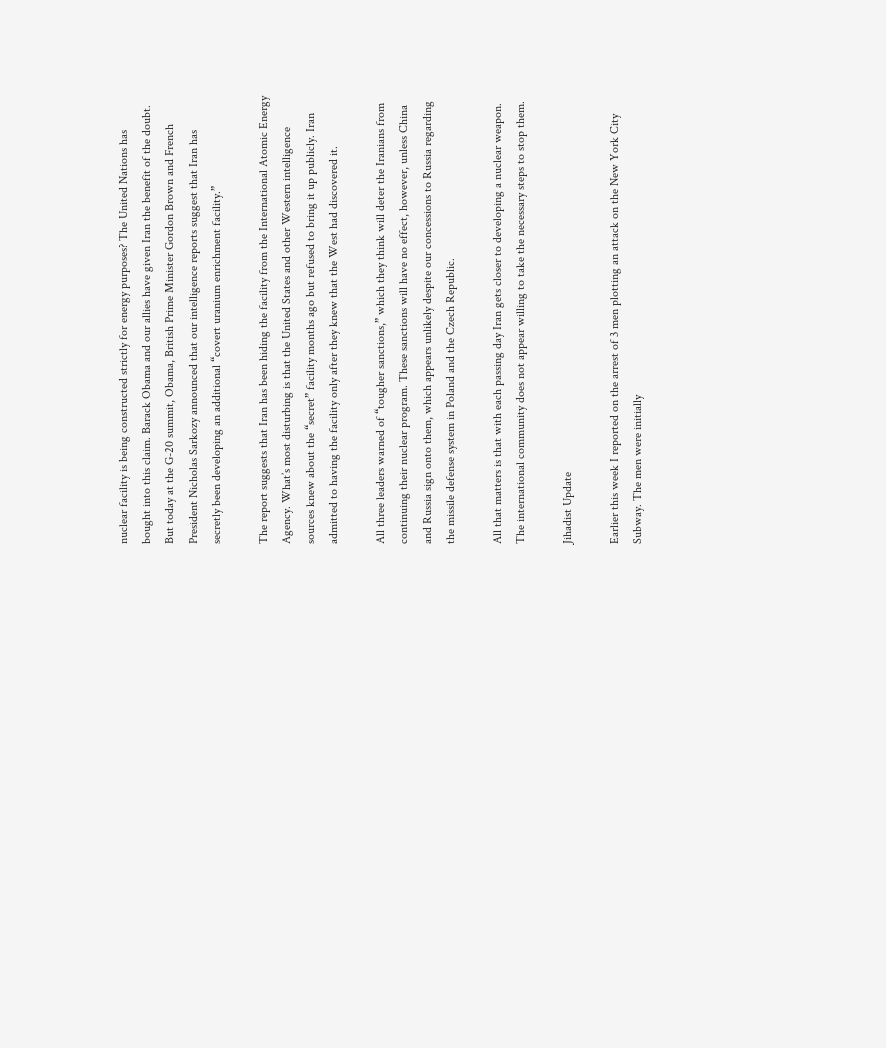nuclear facility is being constructed strictly for energy purposes? The United Nations has bought into this claim. Barack Obama and our allies have given Iran the benefit of the doubt. But today at the G-20 summit, Obama, British Prime Minister Gordon Brown and French President Nicholas Sarkozy announced that our intelligence reports suggest that Iran has secretly been developing an additional “covert uranium enrichment facility.”

The report suggests that Iran has been hiding the facility from the International Atomic Energy Agency. What’s most disturbing is that the United States and other Western intelligence sources knew about the “secret” facility months ago but refused to bring it up publicly. Iran admitted to having the facility only after they knew that the West had discovered it.

All three leaders warned of “tougher sanctions,” which they think will deter the Iranians from continuing their nuclear program. These sanctions will have no effect, however, unless China and Russia sign onto them, which appears unlikely despite our concessions to Russia regarding the missile defense system in Poland and the Czech Republic.

All that matters is that with each passing day Iran gets closer to developing a nuclear weapon. The international community does not appear willing to take the necessary steps to stop them.

Jihadist Update

Earlier this week I reported on the arrest of 3 men plotting an attack on the New York City Subway. The men were initially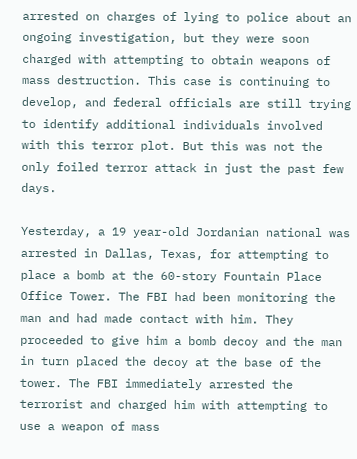arrested on charges of lying to police about an ongoing investigation, but they were soon charged with attempting to obtain weapons of mass destruction. This case is continuing to develop, and federal officials are still trying to identify additional individuals involved with this terror plot. But this was not the only foiled terror attack in just the past few days.

Yesterday, a 19 year-old Jordanian national was arrested in Dallas, Texas, for attempting to place a bomb at the 60-story Fountain Place Office Tower. The FBI had been monitoring the man and had made contact with him. They proceeded to give him a bomb decoy and the man in turn placed the decoy at the base of the tower. The FBI immediately arrested the terrorist and charged him with attempting to use a weapon of mass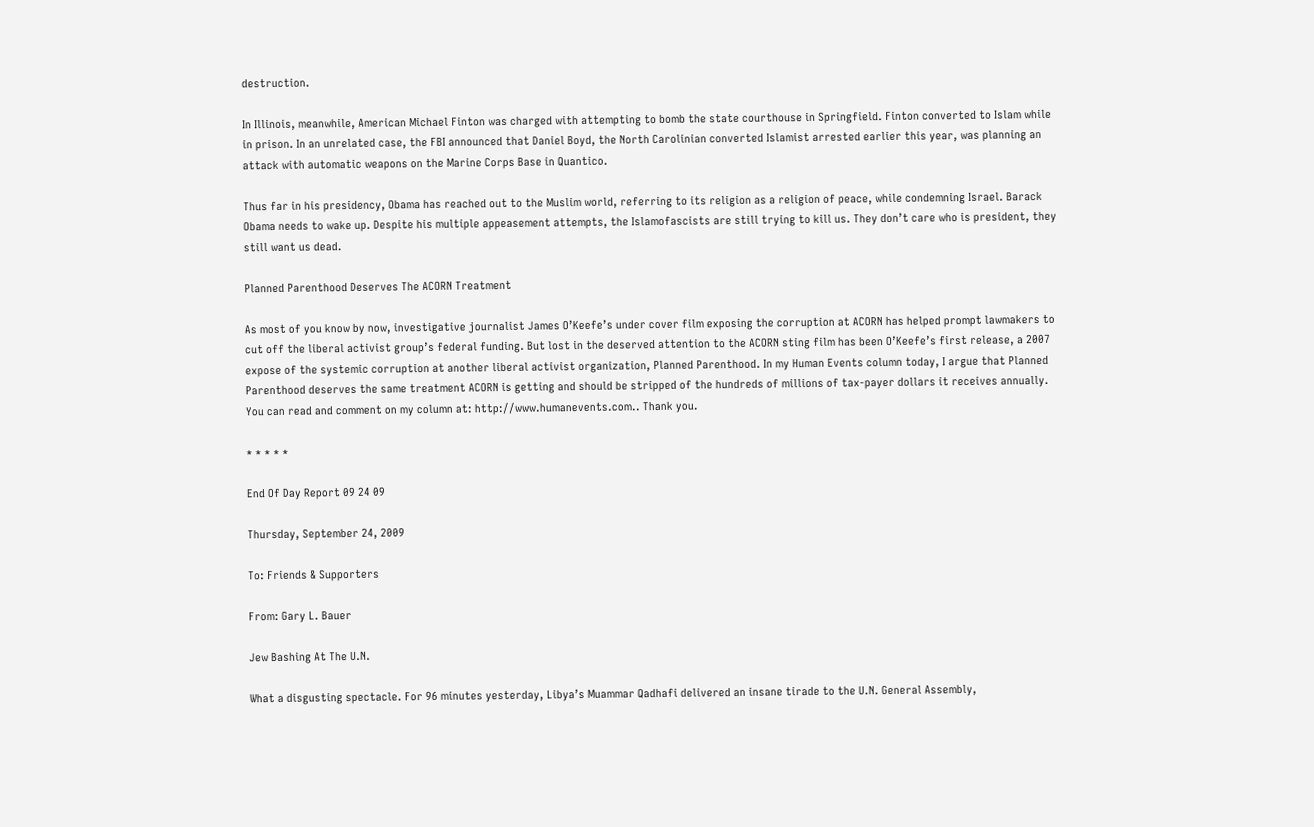destruction.

In Illinois, meanwhile, American Michael Finton was charged with attempting to bomb the state courthouse in Springfield. Finton converted to Islam while in prison. In an unrelated case, the FBI announced that Daniel Boyd, the North Carolinian converted Islamist arrested earlier this year, was planning an attack with automatic weapons on the Marine Corps Base in Quantico.

Thus far in his presidency, Obama has reached out to the Muslim world, referring to its religion as a religion of peace, while condemning Israel. Barack Obama needs to wake up. Despite his multiple appeasement attempts, the Islamofascists are still trying to kill us. They don’t care who is president, they still want us dead.

Planned Parenthood Deserves The ACORN Treatment

As most of you know by now, investigative journalist James O’Keefe’s under cover film exposing the corruption at ACORN has helped prompt lawmakers to cut off the liberal activist group’s federal funding. But lost in the deserved attention to the ACORN sting film has been O’Keefe’s first release, a 2007 expose of the systemic corruption at another liberal activist organization, Planned Parenthood. In my Human Events column today, I argue that Planned Parenthood deserves the same treatment ACORN is getting and should be stripped of the hundreds of millions of tax-payer dollars it receives annually. You can read and comment on my column at: http://www.humanevents.com.. Thank you.

* * * * *

End Of Day Report 09 24 09

Thursday, September 24, 2009

To: Friends & Supporters

From: Gary L. Bauer

Jew Bashing At The U.N.

What a disgusting spectacle. For 96 minutes yesterday, Libya’s Muammar Qadhafi delivered an insane tirade to the U.N. General Assembly,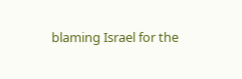blaming Israel for the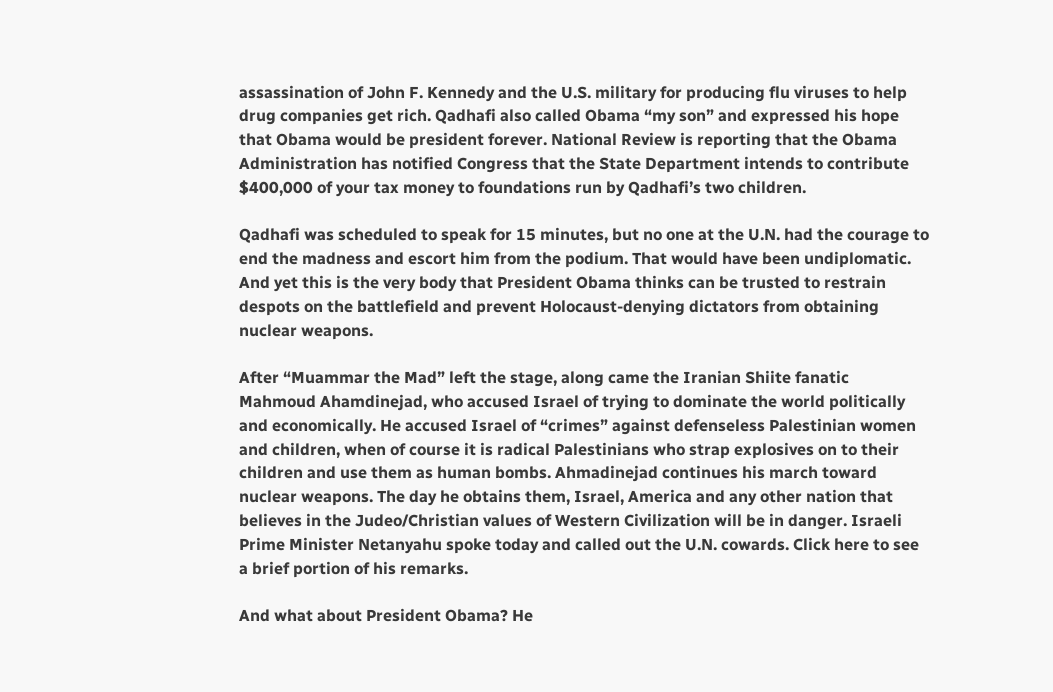assassination of John F. Kennedy and the U.S. military for producing flu viruses to help drug companies get rich. Qadhafi also called Obama “my son” and expressed his hope that Obama would be president forever. National Review is reporting that the Obama Administration has notified Congress that the State Department intends to contribute $400,000 of your tax money to foundations run by Qadhafi’s two children.

Qadhafi was scheduled to speak for 15 minutes, but no one at the U.N. had the courage to end the madness and escort him from the podium. That would have been undiplomatic. And yet this is the very body that President Obama thinks can be trusted to restrain despots on the battlefield and prevent Holocaust-denying dictators from obtaining nuclear weapons.

After “Muammar the Mad” left the stage, along came the Iranian Shiite fanatic Mahmoud Ahamdinejad, who accused Israel of trying to dominate the world politically and economically. He accused Israel of “crimes” against defenseless Palestinian women and children, when of course it is radical Palestinians who strap explosives on to their children and use them as human bombs. Ahmadinejad continues his march toward nuclear weapons. The day he obtains them, Israel, America and any other nation that believes in the Judeo/Christian values of Western Civilization will be in danger. Israeli Prime Minister Netanyahu spoke today and called out the U.N. cowards. Click here to see a brief portion of his remarks.

And what about President Obama? He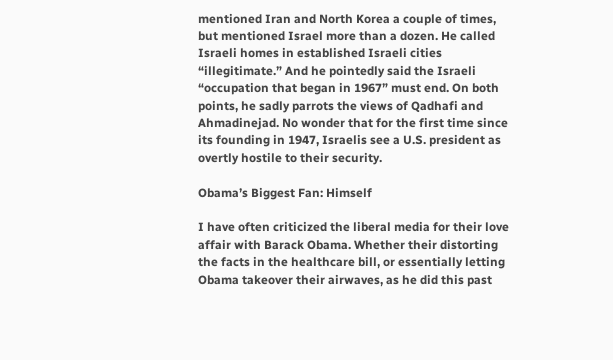mentioned Iran and North Korea a couple of times, but mentioned Israel more than a dozen. He called Israeli homes in established Israeli cities “illegitimate.” And he pointedly said the Israeli “occupation that began in 1967” must end. On both points, he sadly parrots the views of Qadhafi and Ahmadinejad. No wonder that for the first time since its founding in 1947, Israelis see a U.S. president as overtly hostile to their security.

Obama’s Biggest Fan: Himself

I have often criticized the liberal media for their love affair with Barack Obama. Whether their distorting the facts in the healthcare bill, or essentially letting Obama takeover their airwaves, as he did this past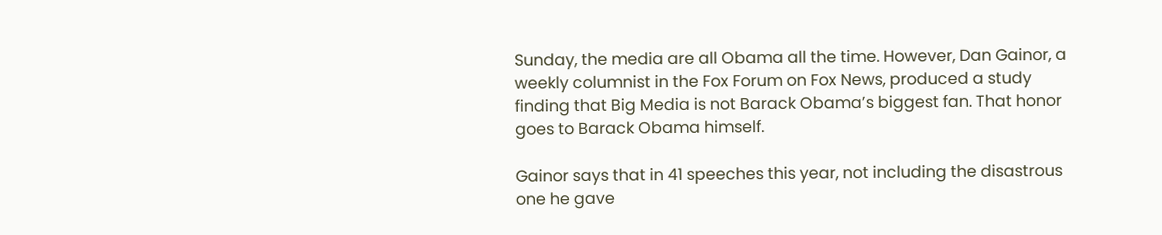Sunday, the media are all Obama all the time. However, Dan Gainor, a weekly columnist in the Fox Forum on Fox News, produced a study finding that Big Media is not Barack Obama’s biggest fan. That honor goes to Barack Obama himself.

Gainor says that in 41 speeches this year, not including the disastrous one he gave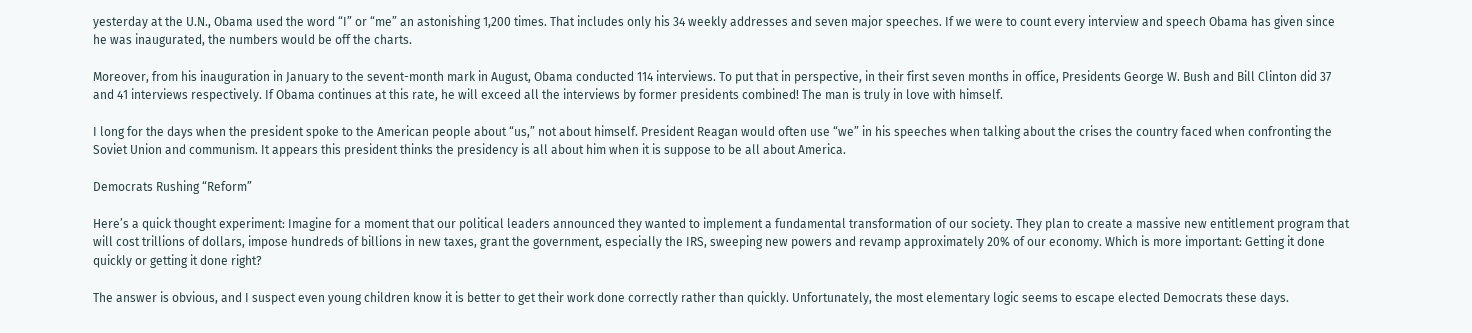yesterday at the U.N., Obama used the word “I” or “me” an astonishing 1,200 times. That includes only his 34 weekly addresses and seven major speeches. If we were to count every interview and speech Obama has given since he was inaugurated, the numbers would be off the charts.

Moreover, from his inauguration in January to the sevent-month mark in August, Obama conducted 114 interviews. To put that in perspective, in their first seven months in office, Presidents George W. Bush and Bill Clinton did 37 and 41 interviews respectively. If Obama continues at this rate, he will exceed all the interviews by former presidents combined! The man is truly in love with himself.

I long for the days when the president spoke to the American people about “us,” not about himself. President Reagan would often use “we” in his speeches when talking about the crises the country faced when confronting the Soviet Union and communism. It appears this president thinks the presidency is all about him when it is suppose to be all about America.

Democrats Rushing “Reform”

Here’s a quick thought experiment: Imagine for a moment that our political leaders announced they wanted to implement a fundamental transformation of our society. They plan to create a massive new entitlement program that will cost trillions of dollars, impose hundreds of billions in new taxes, grant the government, especially the IRS, sweeping new powers and revamp approximately 20% of our economy. Which is more important: Getting it done quickly or getting it done right?

The answer is obvious, and I suspect even young children know it is better to get their work done correctly rather than quickly. Unfortunately, the most elementary logic seems to escape elected Democrats these days.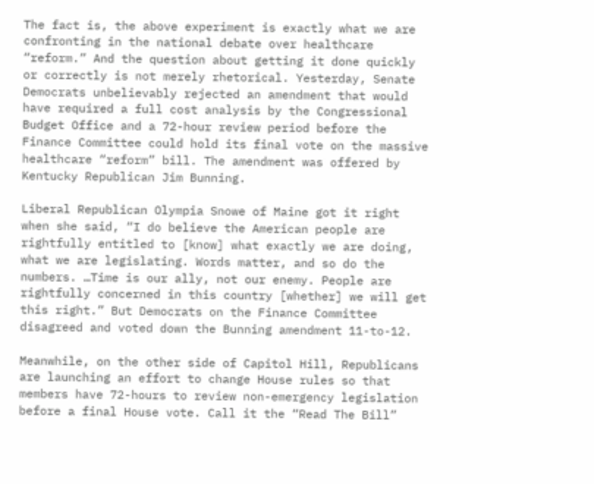The fact is, the above experiment is exactly what we are confronting in the national debate over healthcare “reform.” And the question about getting it done quickly or correctly is not merely rhetorical. Yesterday, Senate Democrats unbelievably rejected an amendment that would have required a full cost analysis by the Congressional Budget Office and a 72-hour review period before the Finance Committee could hold its final vote on the massive healthcare “reform” bill. The amendment was offered by Kentucky Republican Jim Bunning.

Liberal Republican Olympia Snowe of Maine got it right when she said, “I do believe the American people are rightfully entitled to [know] what exactly we are doing, what we are legislating. Words matter, and so do the numbers. …Time is our ally, not our enemy. People are rightfully concerned in this country [whether] we will get this right.” But Democrats on the Finance Committee disagreed and voted down the Bunning amendment 11-to-12.

Meanwhile, on the other side of Capitol Hill, Republicans are launching an effort to change House rules so that members have 72-hours to review non-emergency legislation before a final House vote. Call it the “Read The Bill”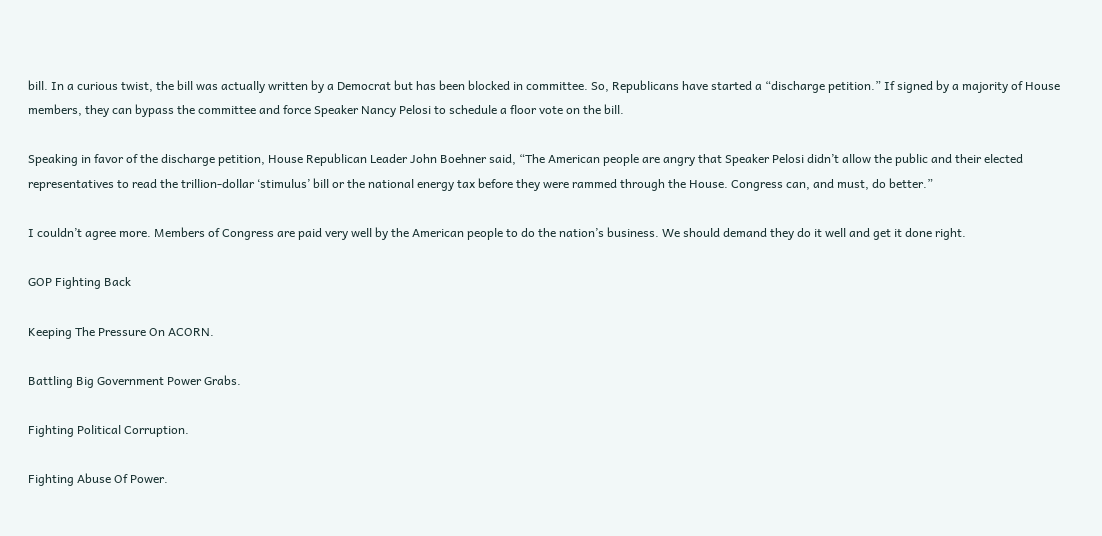bill. In a curious twist, the bill was actually written by a Democrat but has been blocked in committee. So, Republicans have started a “discharge petition.” If signed by a majority of House members, they can bypass the committee and force Speaker Nancy Pelosi to schedule a floor vote on the bill.

Speaking in favor of the discharge petition, House Republican Leader John Boehner said, “The American people are angry that Speaker Pelosi didn’t allow the public and their elected representatives to read the trillion-dollar ‘stimulus’ bill or the national energy tax before they were rammed through the House. Congress can, and must, do better.”

I couldn’t agree more. Members of Congress are paid very well by the American people to do the nation’s business. We should demand they do it well and get it done right.

GOP Fighting Back

Keeping The Pressure On ACORN.

Battling Big Government Power Grabs.

Fighting Political Corruption.

Fighting Abuse Of Power.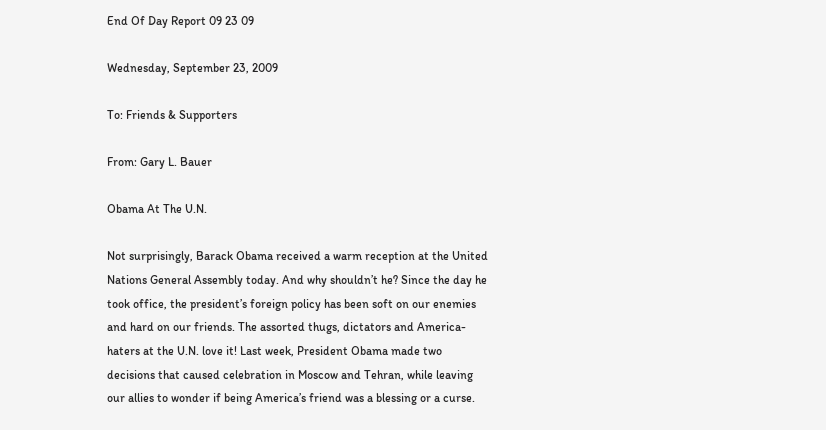End Of Day Report 09 23 09

Wednesday, September 23, 2009

To: Friends & Supporters

From: Gary L. Bauer

Obama At The U.N.

Not surprisingly, Barack Obama received a warm reception at the United Nations General Assembly today. And why shouldn’t he? Since the day he took office, the president’s foreign policy has been soft on our enemies and hard on our friends. The assorted thugs, dictators and America-haters at the U.N. love it! Last week, President Obama made two decisions that caused celebration in Moscow and Tehran, while leaving our allies to wonder if being America’s friend was a blessing or a curse.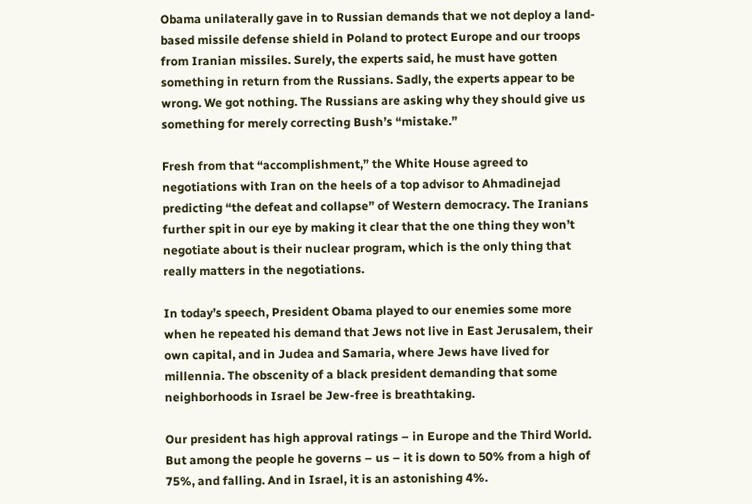Obama unilaterally gave in to Russian demands that we not deploy a land-based missile defense shield in Poland to protect Europe and our troops from Iranian missiles. Surely, the experts said, he must have gotten something in return from the Russians. Sadly, the experts appear to be wrong. We got nothing. The Russians are asking why they should give us something for merely correcting Bush’s “mistake.”

Fresh from that “accomplishment,” the White House agreed to negotiations with Iran on the heels of a top advisor to Ahmadinejad predicting “the defeat and collapse” of Western democracy. The Iranians further spit in our eye by making it clear that the one thing they won’t negotiate about is their nuclear program, which is the only thing that really matters in the negotiations.

In today’s speech, President Obama played to our enemies some more when he repeated his demand that Jews not live in East Jerusalem, their own capital, and in Judea and Samaria, where Jews have lived for millennia. The obscenity of a black president demanding that some neighborhoods in Israel be Jew-free is breathtaking.

Our president has high approval ratings – in Europe and the Third World. But among the people he governs – us – it is down to 50% from a high of 75%, and falling. And in Israel, it is an astonishing 4%.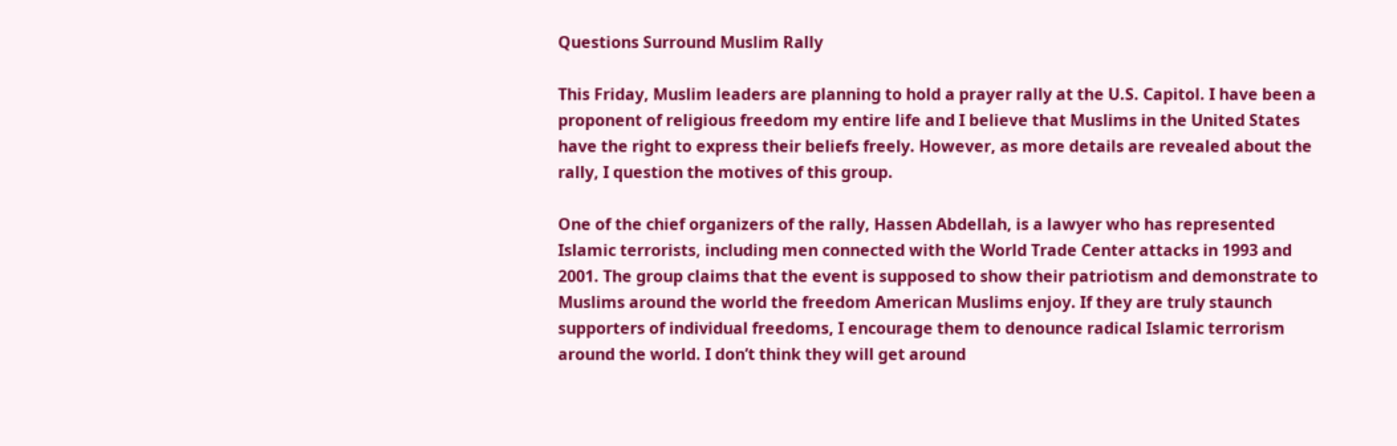Questions Surround Muslim Rally

This Friday, Muslim leaders are planning to hold a prayer rally at the U.S. Capitol. I have been a proponent of religious freedom my entire life and I believe that Muslims in the United States have the right to express their beliefs freely. However, as more details are revealed about the rally, I question the motives of this group.

One of the chief organizers of the rally, Hassen Abdellah, is a lawyer who has represented Islamic terrorists, including men connected with the World Trade Center attacks in 1993 and 2001. The group claims that the event is supposed to show their patriotism and demonstrate to Muslims around the world the freedom American Muslims enjoy. If they are truly staunch supporters of individual freedoms, I encourage them to denounce radical Islamic terrorism around the world. I don’t think they will get around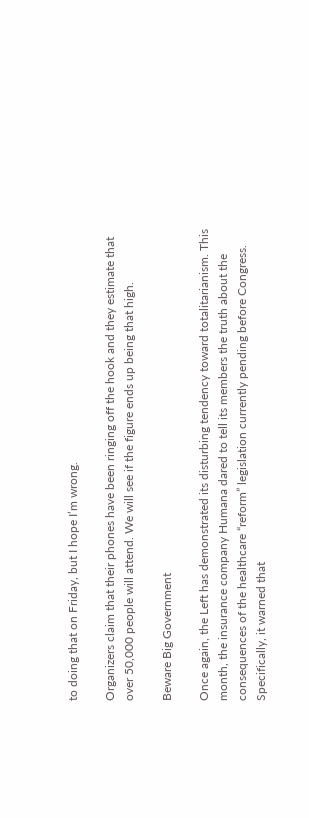to doing that on Friday, but I hope I’m wrong.

Organizers claim that their phones have been ringing off the hook and they estimate that over 50,000 people will attend. We will see if the figure ends up being that high.

Beware Big Government

Once again, the Left has demonstrated its disturbing tendency toward totalitarianism. This month, the insurance company Humana dared to tell its members the truth about the consequences of the healthcare “reform” legislation currently pending before Congress. Specifically, it warned that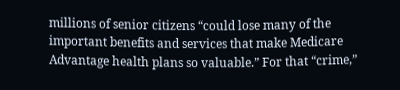millions of senior citizens “could lose many of the important benefits and services that make Medicare Advantage health plans so valuable.” For that “crime,”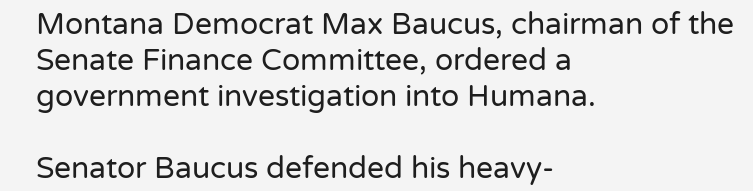Montana Democrat Max Baucus, chairman of the Senate Finance Committee, ordered a government investigation into Humana.

Senator Baucus defended his heavy-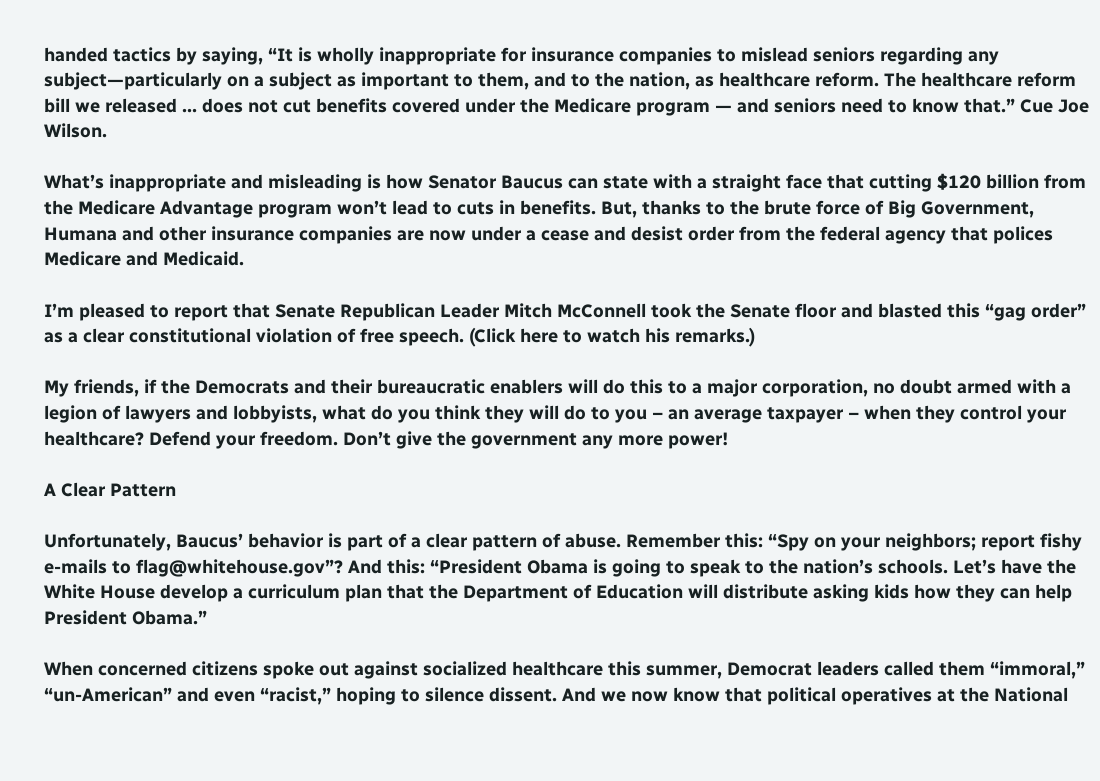handed tactics by saying, “It is wholly inappropriate for insurance companies to mislead seniors regarding any subject—particularly on a subject as important to them, and to the nation, as healthcare reform. The healthcare reform bill we released … does not cut benefits covered under the Medicare program — and seniors need to know that.” Cue Joe Wilson.

What’s inappropriate and misleading is how Senator Baucus can state with a straight face that cutting $120 billion from the Medicare Advantage program won’t lead to cuts in benefits. But, thanks to the brute force of Big Government, Humana and other insurance companies are now under a cease and desist order from the federal agency that polices Medicare and Medicaid.

I’m pleased to report that Senate Republican Leader Mitch McConnell took the Senate floor and blasted this “gag order” as a clear constitutional violation of free speech. (Click here to watch his remarks.)

My friends, if the Democrats and their bureaucratic enablers will do this to a major corporation, no doubt armed with a legion of lawyers and lobbyists, what do you think they will do to you – an average taxpayer – when they control your healthcare? Defend your freedom. Don’t give the government any more power!

A Clear Pattern

Unfortunately, Baucus’ behavior is part of a clear pattern of abuse. Remember this: “Spy on your neighbors; report fishy e-mails to flag@whitehouse.gov”? And this: “President Obama is going to speak to the nation’s schools. Let’s have the White House develop a curriculum plan that the Department of Education will distribute asking kids how they can help President Obama.”

When concerned citizens spoke out against socialized healthcare this summer, Democrat leaders called them “immoral,” “un-American” and even “racist,” hoping to silence dissent. And we now know that political operatives at the National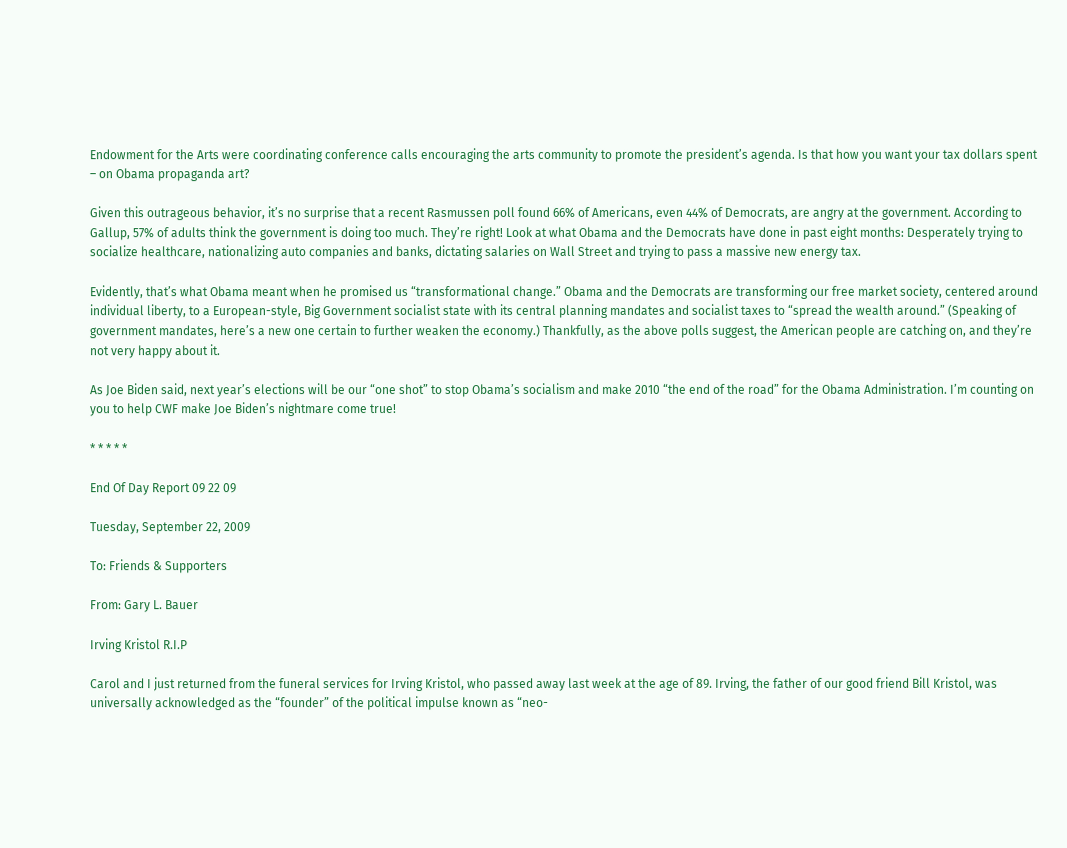Endowment for the Arts were coordinating conference calls encouraging the arts community to promote the president’s agenda. Is that how you want your tax dollars spent – on Obama propaganda art?

Given this outrageous behavior, it’s no surprise that a recent Rasmussen poll found 66% of Americans, even 44% of Democrats, are angry at the government. According to Gallup, 57% of adults think the government is doing too much. They’re right! Look at what Obama and the Democrats have done in past eight months: Desperately trying to socialize healthcare, nationalizing auto companies and banks, dictating salaries on Wall Street and trying to pass a massive new energy tax.

Evidently, that’s what Obama meant when he promised us “transformational change.” Obama and the Democrats are transforming our free market society, centered around individual liberty, to a European-style, Big Government socialist state with its central planning mandates and socialist taxes to “spread the wealth around.” (Speaking of government mandates, here’s a new one certain to further weaken the economy.) Thankfully, as the above polls suggest, the American people are catching on, and they’re not very happy about it.

As Joe Biden said, next year’s elections will be our “one shot” to stop Obama’s socialism and make 2010 “the end of the road” for the Obama Administration. I’m counting on you to help CWF make Joe Biden’s nightmare come true!

* * * * *

End Of Day Report 09 22 09

Tuesday, September 22, 2009

To: Friends & Supporters

From: Gary L. Bauer

Irving Kristol R.I.P

Carol and I just returned from the funeral services for Irving Kristol, who passed away last week at the age of 89. Irving, the father of our good friend Bill Kristol, was universally acknowledged as the “founder” of the political impulse known as “neo-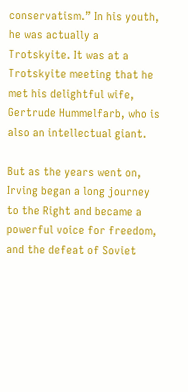conservatism.” In his youth, he was actually a Trotskyite. It was at a Trotskyite meeting that he met his delightful wife, Gertrude Hummelfarb, who is also an intellectual giant.

But as the years went on, Irving began a long journey to the Right and became a powerful voice for freedom, and the defeat of Soviet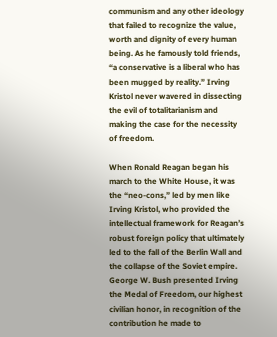communism and any other ideology that failed to recognize the value, worth and dignity of every human being. As he famously told friends, “a conservative is a liberal who has been mugged by reality.” Irving Kristol never wavered in dissecting the evil of totalitarianism and making the case for the necessity of freedom.

When Ronald Reagan began his march to the White House, it was the “neo-cons,” led by men like Irving Kristol, who provided the intellectual framework for Reagan’s robust foreign policy that ultimately led to the fall of the Berlin Wall and the collapse of the Soviet empire. George W. Bush presented Irving the Medal of Freedom, our highest civilian honor, in recognition of the contribution he made to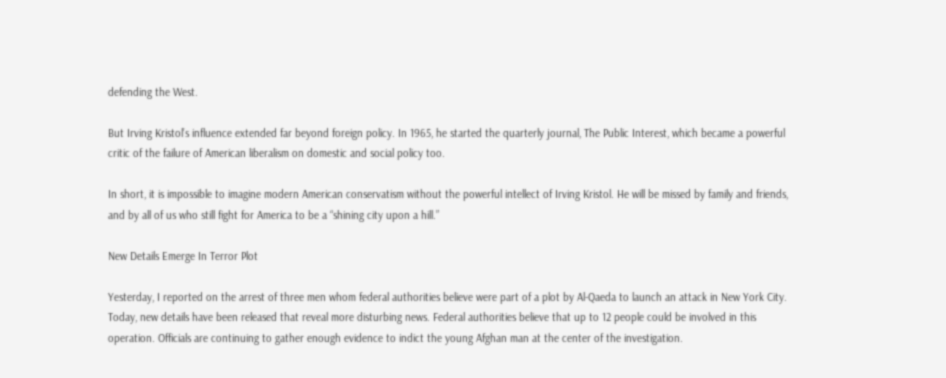defending the West.

But Irving Kristol’s influence extended far beyond foreign policy. In 1965, he started the quarterly journal, The Public Interest, which became a powerful critic of the failure of American liberalism on domestic and social policy too.

In short, it is impossible to imagine modern American conservatism without the powerful intellect of Irving Kristol. He will be missed by family and friends, and by all of us who still fight for America to be a “shining city upon a hill.”

New Details Emerge In Terror Plot

Yesterday, I reported on the arrest of three men whom federal authorities believe were part of a plot by Al-Qaeda to launch an attack in New York City. Today, new details have been released that reveal more disturbing news. Federal authorities believe that up to 12 people could be involved in this operation. Officials are continuing to gather enough evidence to indict the young Afghan man at the center of the investigation.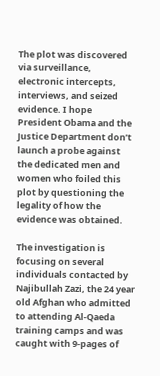The plot was discovered via surveillance, electronic intercepts, interviews, and seized evidence. I hope President Obama and the Justice Department don’t launch a probe against the dedicated men and women who foiled this plot by questioning the legality of how the evidence was obtained.

The investigation is focusing on several individuals contacted by Najibullah Zazi, the 24 year old Afghan who admitted to attending Al-Qaeda training camps and was caught with 9-pages of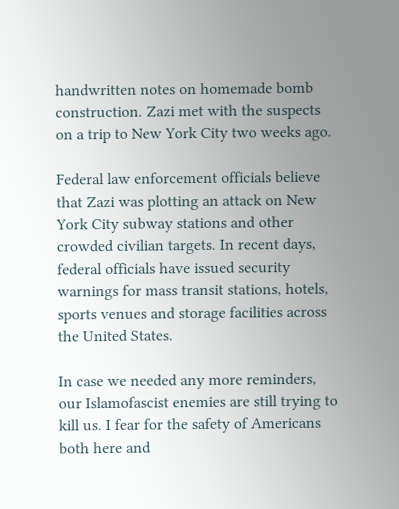handwritten notes on homemade bomb construction. Zazi met with the suspects on a trip to New York City two weeks ago.

Federal law enforcement officials believe that Zazi was plotting an attack on New York City subway stations and other crowded civilian targets. In recent days, federal officials have issued security warnings for mass transit stations, hotels, sports venues and storage facilities across the United States.

In case we needed any more reminders, our Islamofascist enemies are still trying to kill us. I fear for the safety of Americans both here and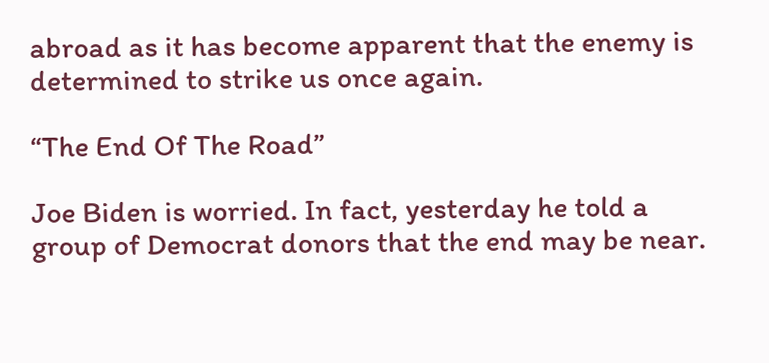abroad as it has become apparent that the enemy is determined to strike us once again.

“The End Of The Road”

Joe Biden is worried. In fact, yesterday he told a group of Democrat donors that the end may be near.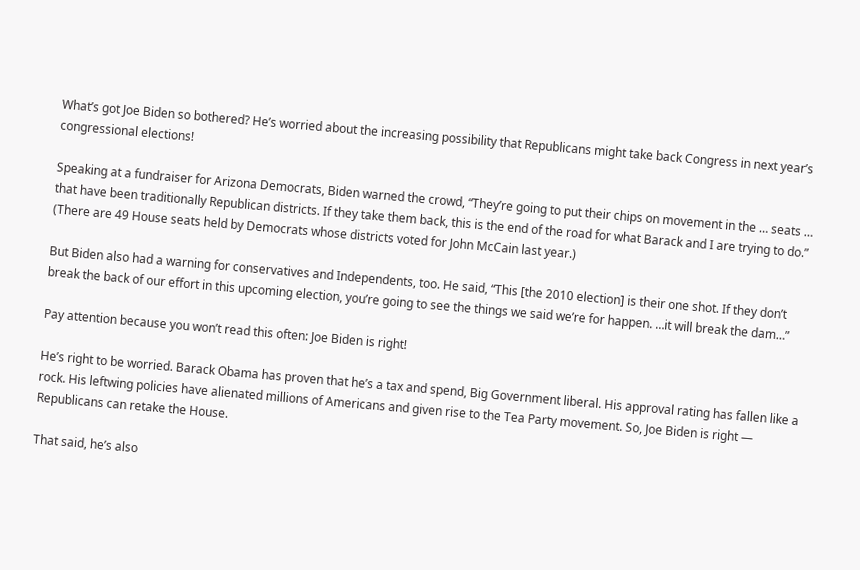What’s got Joe Biden so bothered? He’s worried about the increasing possibility that Republicans might take back Congress in next year’s congressional elections!

Speaking at a fundraiser for Arizona Democrats, Biden warned the crowd, “They’re going to put their chips on movement in the … seats … that have been traditionally Republican districts. If they take them back, this is the end of the road for what Barack and I are trying to do.” (There are 49 House seats held by Democrats whose districts voted for John McCain last year.)

But Biden also had a warning for conservatives and Independents, too. He said, “This [the 2010 election] is their one shot. If they don’t break the back of our effort in this upcoming election, you’re going to see the things we said we’re for happen. …it will break the dam…”

Pay attention because you won’t read this often: Joe Biden is right!

He’s right to be worried. Barack Obama has proven that he’s a tax and spend, Big Government liberal. His approval rating has fallen like a rock. His leftwing policies have alienated millions of Americans and given rise to the Tea Party movement. So, Joe Biden is right — Republicans can retake the House.

That said, he’s also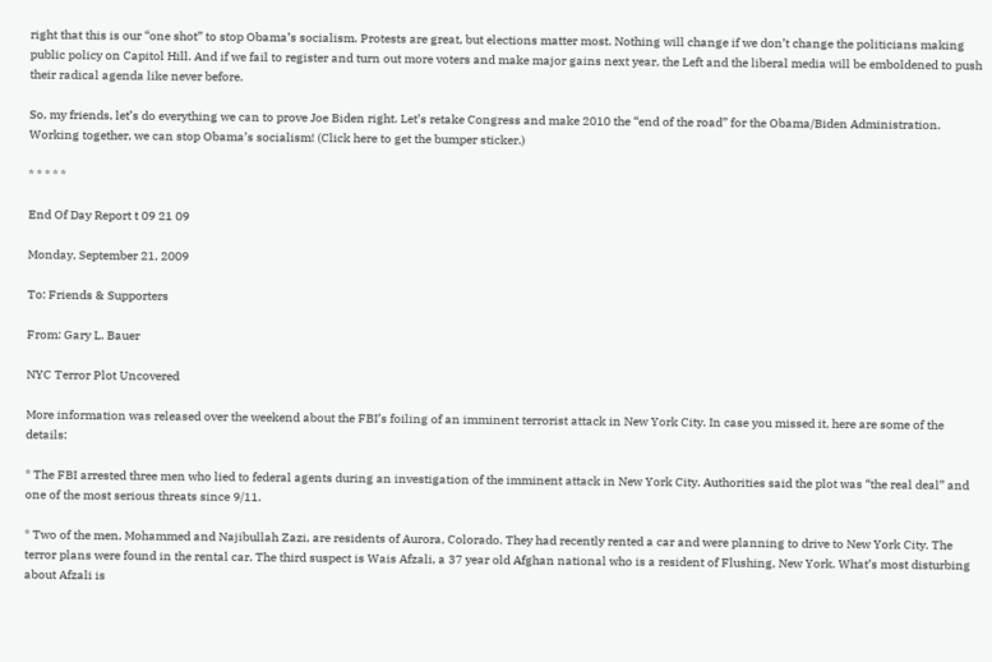right that this is our “one shot” to stop Obama’s socialism. Protests are great, but elections matter most. Nothing will change if we don’t change the politicians making public policy on Capitol Hill. And if we fail to register and turn out more voters and make major gains next year, the Left and the liberal media will be emboldened to push their radical agenda like never before.

So, my friends, let’s do everything we can to prove Joe Biden right. Let’s retake Congress and make 2010 the “end of the road” for the Obama/Biden Administration. Working together, we can stop Obama’s socialism! (Click here to get the bumper sticker.)

* * * * *

End Of Day Report t 09 21 09

Monday, September 21, 2009

To: Friends & Supporters

From: Gary L. Bauer

NYC Terror Plot Uncovered

More information was released over the weekend about the FBI’s foiling of an imminent terrorist attack in New York City. In case you missed it, here are some of the details:

* The FBI arrested three men who lied to federal agents during an investigation of the imminent attack in New York City. Authorities said the plot was “the real deal” and one of the most serious threats since 9/11.

* Two of the men, Mohammed and Najibullah Zazi, are residents of Aurora, Colorado. They had recently rented a car and were planning to drive to New York City. The terror plans were found in the rental car. The third suspect is Wais Afzali, a 37 year old Afghan national who is a resident of Flushing, New York. What’s most disturbing about Afzali is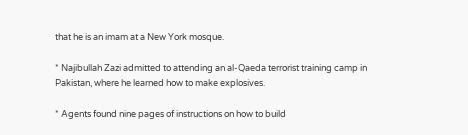that he is an imam at a New York mosque.

* Najibullah Zazi admitted to attending an al-Qaeda terrorist training camp in Pakistan, where he learned how to make explosives.

* Agents found nine pages of instructions on how to build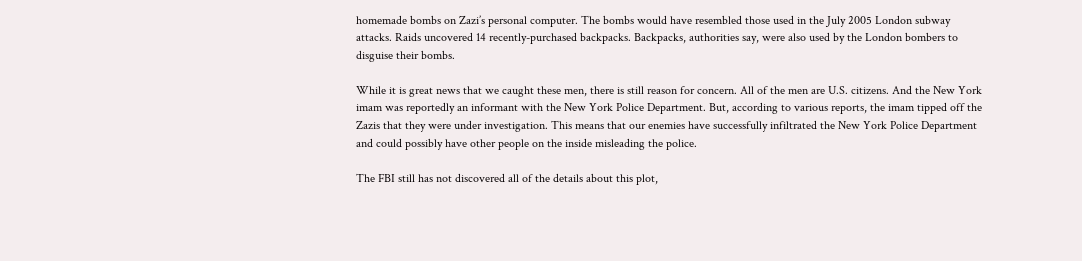homemade bombs on Zazi’s personal computer. The bombs would have resembled those used in the July 2005 London subway attacks. Raids uncovered 14 recently-purchased backpacks. Backpacks, authorities say, were also used by the London bombers to disguise their bombs.

While it is great news that we caught these men, there is still reason for concern. All of the men are U.S. citizens. And the New York imam was reportedly an informant with the New York Police Department. But, according to various reports, the imam tipped off the Zazis that they were under investigation. This means that our enemies have successfully infiltrated the New York Police Department and could possibly have other people on the inside misleading the police.

The FBI still has not discovered all of the details about this plot,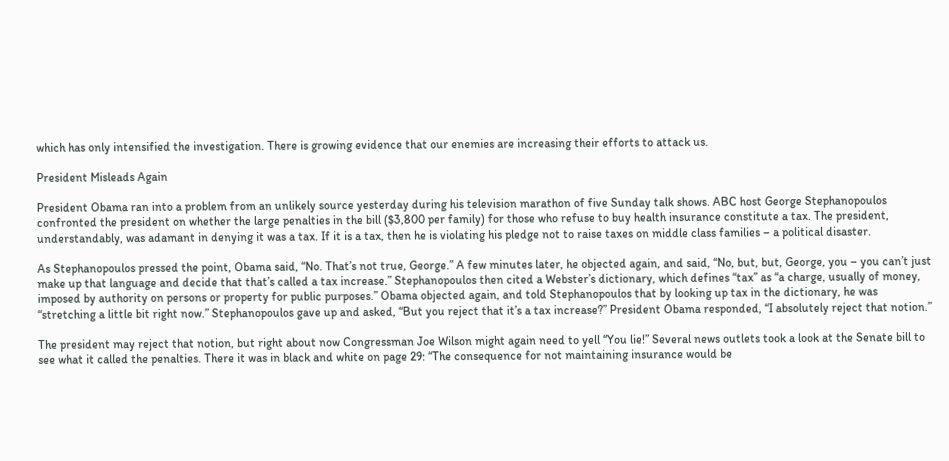which has only intensified the investigation. There is growing evidence that our enemies are increasing their efforts to attack us.

President Misleads Again

President Obama ran into a problem from an unlikely source yesterday during his television marathon of five Sunday talk shows. ABC host George Stephanopoulos confronted the president on whether the large penalties in the bill ($3,800 per family) for those who refuse to buy health insurance constitute a tax. The president, understandably, was adamant in denying it was a tax. If it is a tax, then he is violating his pledge not to raise taxes on middle class families – a political disaster.

As Stephanopoulos pressed the point, Obama said, “No. That’s not true, George.” A few minutes later, he objected again, and said, “No, but, but, George, you – you can’t just make up that language and decide that that’s called a tax increase.” Stephanopoulos then cited a Webster’s dictionary, which defines “tax” as “a charge, usually of money, imposed by authority on persons or property for public purposes.” Obama objected again, and told Stephanopoulos that by looking up tax in the dictionary, he was “stretching a little bit right now.” Stephanopoulos gave up and asked, “But you reject that it’s a tax increase?” President Obama responded, “I absolutely reject that notion.”

The president may reject that notion, but right about now Congressman Joe Wilson might again need to yell “You lie!” Several news outlets took a look at the Senate bill to see what it called the penalties. There it was in black and white on page 29: “The consequence for not maintaining insurance would be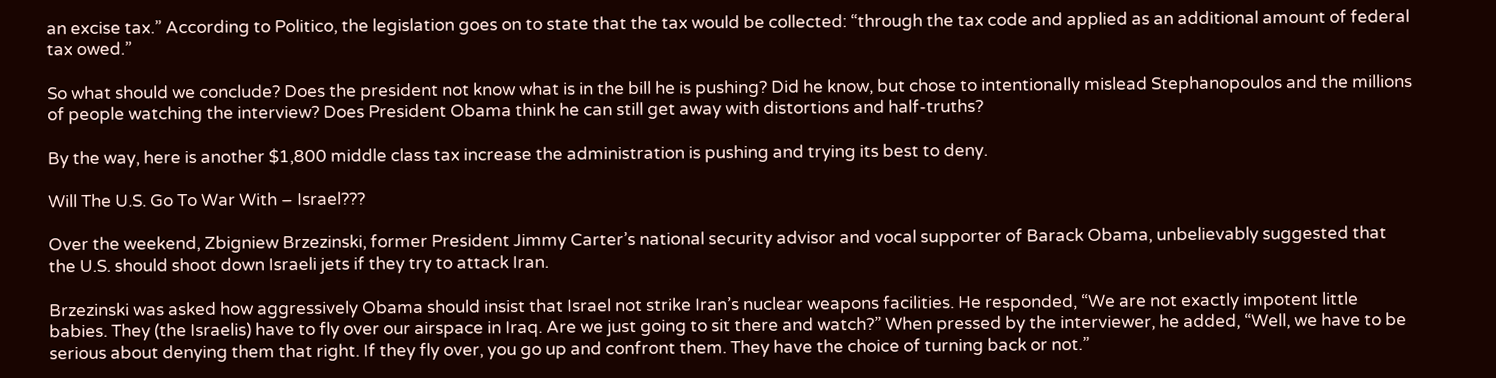an excise tax.” According to Politico, the legislation goes on to state that the tax would be collected: “through the tax code and applied as an additional amount of federal tax owed.”

So what should we conclude? Does the president not know what is in the bill he is pushing? Did he know, but chose to intentionally mislead Stephanopoulos and the millions of people watching the interview? Does President Obama think he can still get away with distortions and half-truths?

By the way, here is another $1,800 middle class tax increase the administration is pushing and trying its best to deny.

Will The U.S. Go To War With – Israel???

Over the weekend, Zbigniew Brzezinski, former President Jimmy Carter’s national security advisor and vocal supporter of Barack Obama, unbelievably suggested that the U.S. should shoot down Israeli jets if they try to attack Iran.

Brzezinski was asked how aggressively Obama should insist that Israel not strike Iran’s nuclear weapons facilities. He responded, “We are not exactly impotent little babies. They (the Israelis) have to fly over our airspace in Iraq. Are we just going to sit there and watch?” When pressed by the interviewer, he added, “Well, we have to be serious about denying them that right. If they fly over, you go up and confront them. They have the choice of turning back or not.”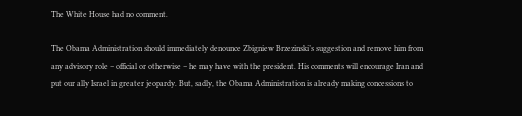The White House had no comment.

The Obama Administration should immediately denounce Zbigniew Brzezinski’s suggestion and remove him from any advisory role – official or otherwise – he may have with the president. His comments will encourage Iran and put our ally Israel in greater jeopardy. But, sadly, the Obama Administration is already making concessions to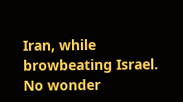Iran, while browbeating Israel. No wonder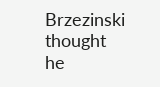Brzezinski thought he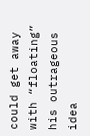could get away with “floating” his outrageous idea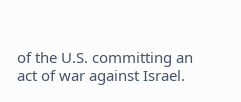of the U.S. committing an act of war against Israel.